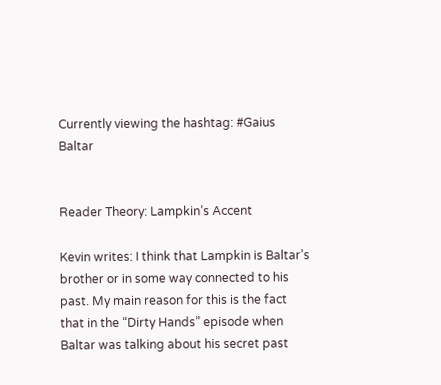Currently viewing the hashtag: #Gaius Baltar


Reader Theory: Lampkin’s Accent

Kevin writes: I think that Lampkin is Baltar’s brother or in some way connected to his past. My main reason for this is the fact that in the “Dirty Hands” episode when Baltar was talking about his secret past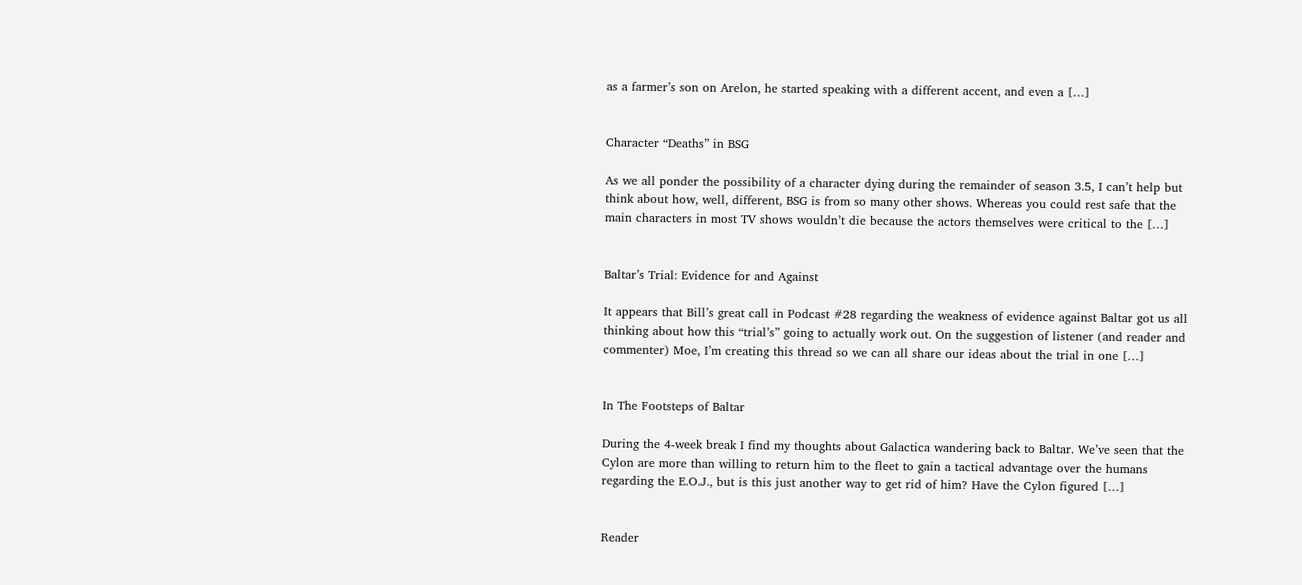as a farmer’s son on Arelon, he started speaking with a different accent, and even a […]


Character “Deaths” in BSG

As we all ponder the possibility of a character dying during the remainder of season 3.5, I can’t help but think about how, well, different, BSG is from so many other shows. Whereas you could rest safe that the main characters in most TV shows wouldn’t die because the actors themselves were critical to the […]


Baltar’s Trial: Evidence for and Against

It appears that Bill’s great call in Podcast #28 regarding the weakness of evidence against Baltar got us all thinking about how this “trial’s” going to actually work out. On the suggestion of listener (and reader and commenter) Moe, I’m creating this thread so we can all share our ideas about the trial in one […]


In The Footsteps of Baltar

During the 4-week break I find my thoughts about Galactica wandering back to Baltar. We’ve seen that the Cylon are more than willing to return him to the fleet to gain a tactical advantage over the humans regarding the E.O.J., but is this just another way to get rid of him? Have the Cylon figured […]


Reader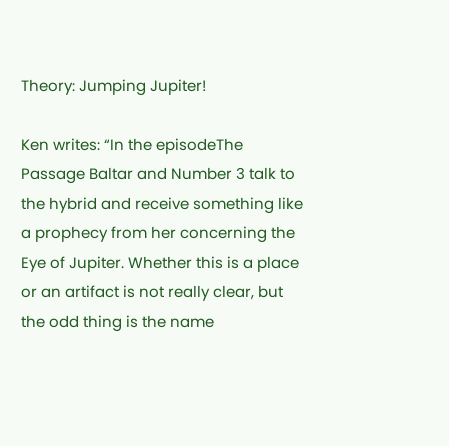Theory: Jumping Jupiter!

Ken writes: “In the episodeThe Passage Baltar and Number 3 talk to the hybrid and receive something like a prophecy from her concerning the Eye of Jupiter. Whether this is a place or an artifact is not really clear, but the odd thing is the name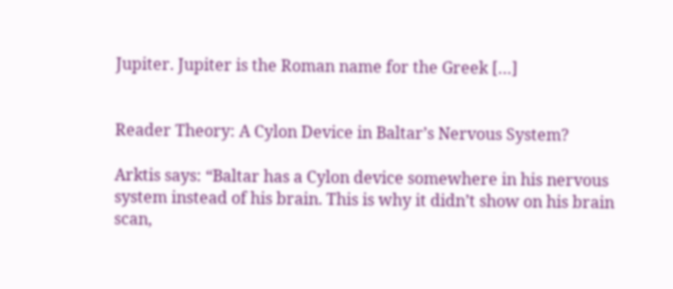Jupiter. Jupiter is the Roman name for the Greek […]


Reader Theory: A Cylon Device in Baltar’s Nervous System?

Arktis says: “Baltar has a Cylon device somewhere in his nervous system instead of his brain. This is why it didn’t show on his brain scan,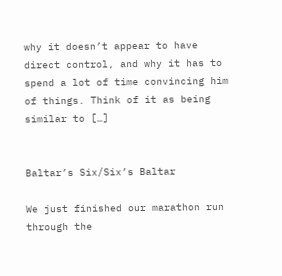why it doesn’t appear to have direct control, and why it has to spend a lot of time convincing him of things. Think of it as being similar to […]


Baltar’s Six/Six’s Baltar

We just finished our marathon run through the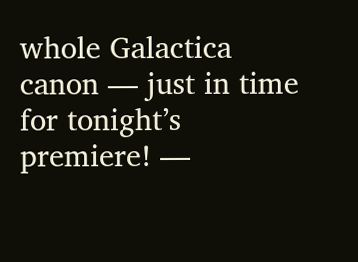whole Galactica canon — just in time for tonight’s premiere! —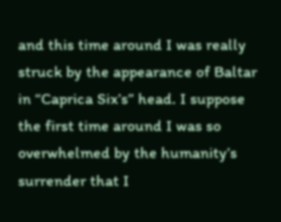and this time around I was really struck by the appearance of Baltar in “Caprica Six’s” head. I suppose the first time around I was so overwhelmed by the humanity’s surrender that I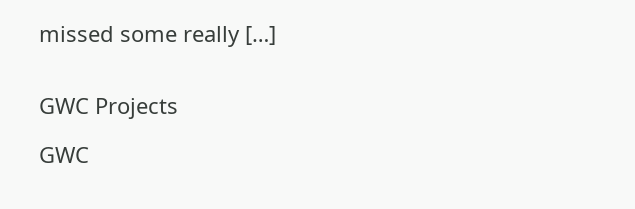missed some really […]


GWC Projects

GWC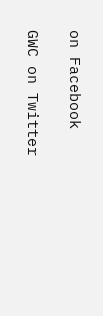on Facebook

GWC on Twitter